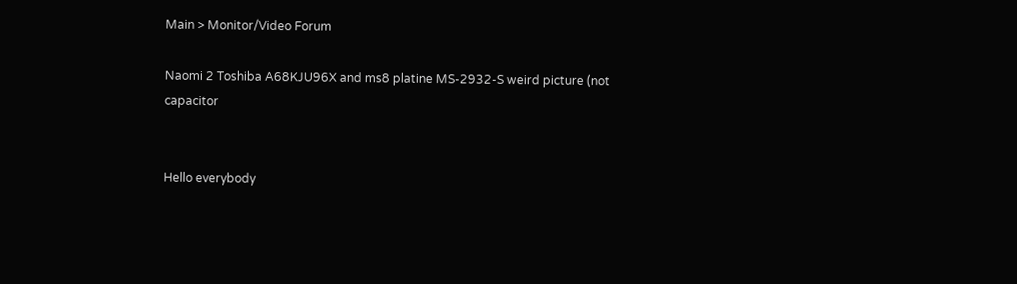Main > Monitor/Video Forum

Naomi 2 Toshiba A68KJU96X and ms8 platine MS-2932-S weird picture (not capacitor


Hello everybody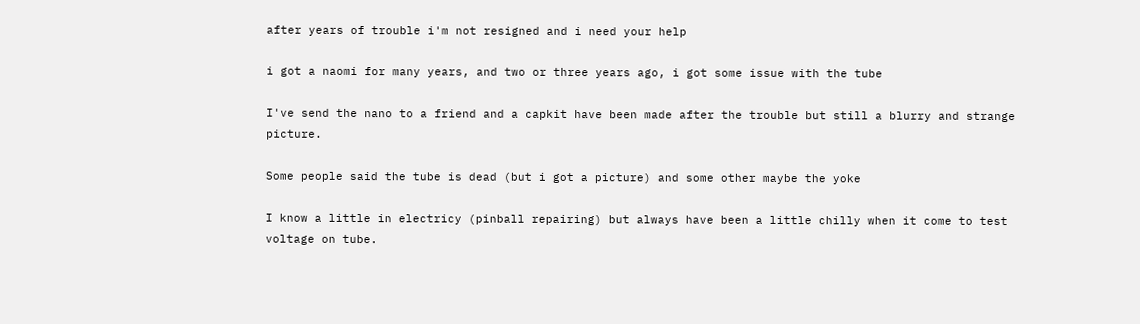after years of trouble i'm not resigned and i need your help

i got a naomi for many years, and two or three years ago, i got some issue with the tube

I've send the nano to a friend and a capkit have been made after the trouble but still a blurry and strange picture.

Some people said the tube is dead (but i got a picture) and some other maybe the yoke

I know a little in electricy (pinball repairing) but always have been a little chilly when it come to test voltage on tube.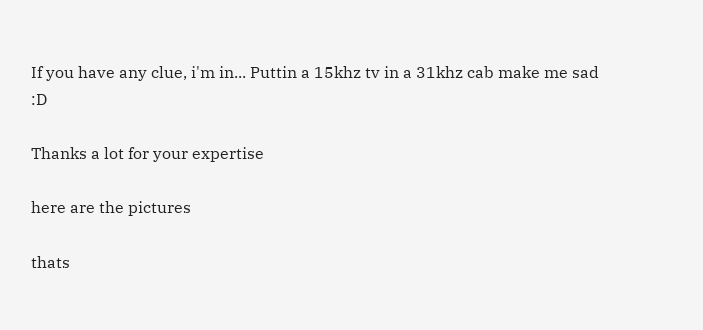If you have any clue, i'm in... Puttin a 15khz tv in a 31khz cab make me sad :D

Thanks a lot for your expertise

here are the pictures

thats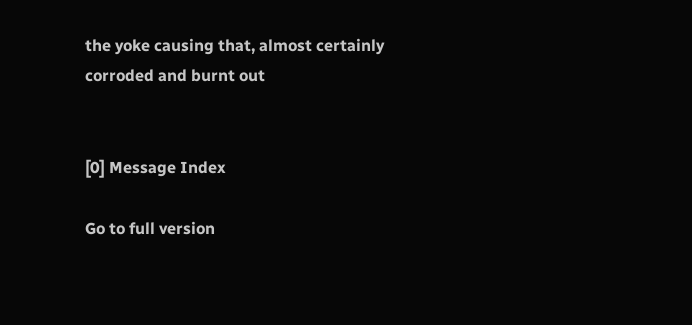the yoke causing that, almost certainly corroded and burnt out


[0] Message Index

Go to full version